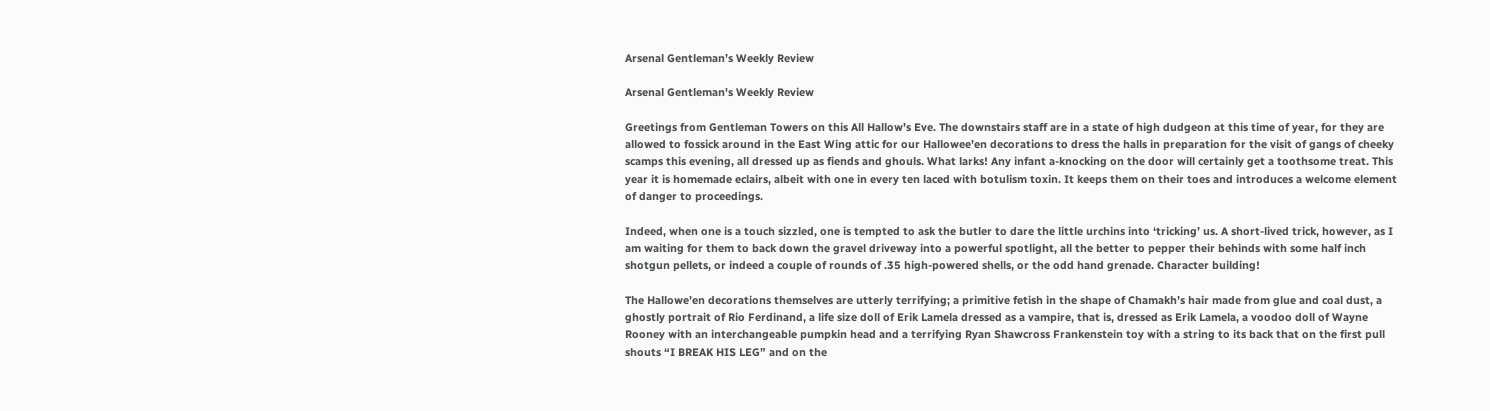Arsenal Gentleman’s Weekly Review

Arsenal Gentleman's Weekly Review

Greetings from Gentleman Towers on this All Hallow’s Eve. The downstairs staff are in a state of high dudgeon at this time of year, for they are allowed to fossick around in the East Wing attic for our Hallowee’en decorations to dress the halls in preparation for the visit of gangs of cheeky scamps this evening, all dressed up as fiends and ghouls. What larks! Any infant a-knocking on the door will certainly get a toothsome treat. This year it is homemade eclairs, albeit with one in every ten laced with botulism toxin. It keeps them on their toes and introduces a welcome element of danger to proceedings.

Indeed, when one is a touch sizzled, one is tempted to ask the butler to dare the little urchins into ‘tricking’ us. A short-lived trick, however, as I am waiting for them to back down the gravel driveway into a powerful spotlight, all the better to pepper their behinds with some half inch shotgun pellets, or indeed a couple of rounds of .35 high-powered shells, or the odd hand grenade. Character building!

The Hallowe’en decorations themselves are utterly terrifying; a primitive fetish in the shape of Chamakh’s hair made from glue and coal dust, a ghostly portrait of Rio Ferdinand, a life size doll of Erik Lamela dressed as a vampire, that is, dressed as Erik Lamela, a voodoo doll of Wayne Rooney with an interchangeable pumpkin head and a terrifying Ryan Shawcross Frankenstein toy with a string to its back that on the first pull shouts “I BREAK HIS LEG” and on the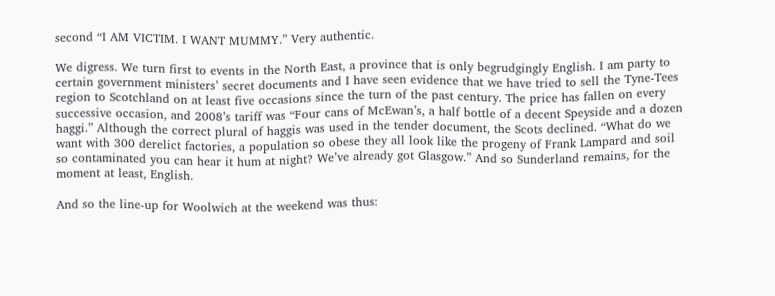second “I AM VICTIM. I WANT MUMMY.” Very authentic.

We digress. We turn first to events in the North East, a province that is only begrudgingly English. I am party to certain government ministers’ secret documents and I have seen evidence that we have tried to sell the Tyne-Tees region to Scotchland on at least five occasions since the turn of the past century. The price has fallen on every successive occasion, and 2008’s tariff was “Four cans of McEwan’s, a half bottle of a decent Speyside and a dozen haggi.” Although the correct plural of haggis was used in the tender document, the Scots declined. “What do we want with 300 derelict factories, a population so obese they all look like the progeny of Frank Lampard and soil so contaminated you can hear it hum at night? We’ve already got Glasgow.” And so Sunderland remains, for the moment at least, English.

And so the line-up for Woolwich at the weekend was thus: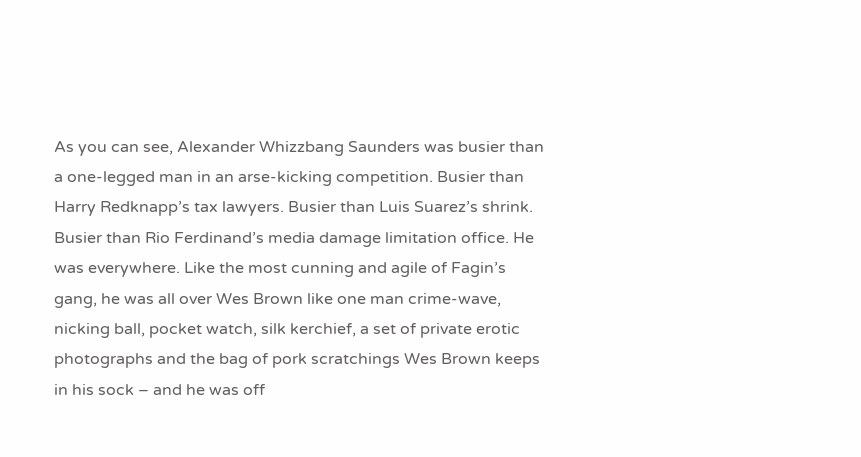As you can see, Alexander Whizzbang Saunders was busier than a one-legged man in an arse-kicking competition. Busier than Harry Redknapp’s tax lawyers. Busier than Luis Suarez’s shrink. Busier than Rio Ferdinand’s media damage limitation office. He was everywhere. Like the most cunning and agile of Fagin’s gang, he was all over Wes Brown like one man crime-wave, nicking ball, pocket watch, silk kerchief, a set of private erotic photographs and the bag of pork scratchings Wes Brown keeps in his sock – and he was off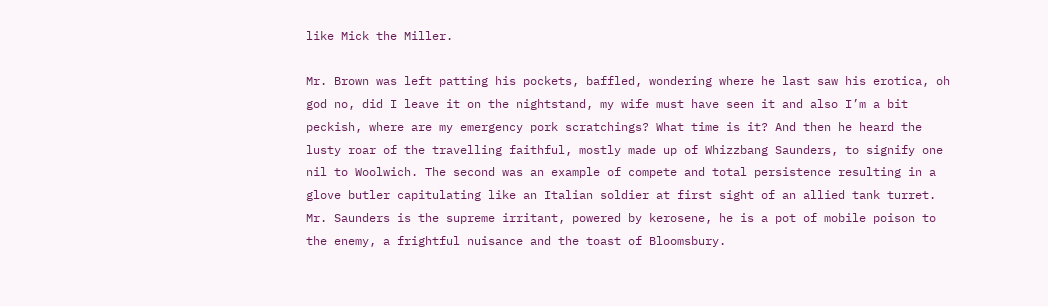like Mick the Miller.

Mr. Brown was left patting his pockets, baffled, wondering where he last saw his erotica, oh god no, did I leave it on the nightstand, my wife must have seen it and also I’m a bit peckish, where are my emergency pork scratchings? What time is it? And then he heard the lusty roar of the travelling faithful, mostly made up of Whizzbang Saunders, to signify one nil to Woolwich. The second was an example of compete and total persistence resulting in a glove butler capitulating like an Italian soldier at first sight of an allied tank turret. Mr. Saunders is the supreme irritant, powered by kerosene, he is a pot of mobile poison to the enemy, a frightful nuisance and the toast of Bloomsbury.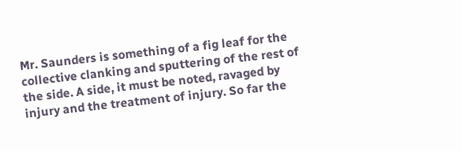Mr. Saunders is something of a fig leaf for the collective clanking and sputtering of the rest of the side. A side, it must be noted, ravaged by injury and the treatment of injury. So far the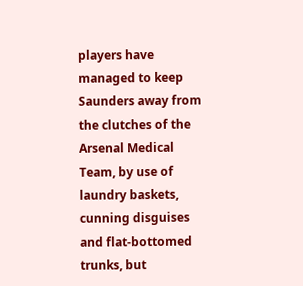players have managed to keep Saunders away from the clutches of the Arsenal Medical Team, by use of laundry baskets, cunning disguises and flat-bottomed trunks, but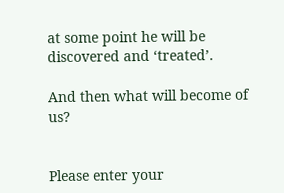at some point he will be discovered and ‘treated’.

And then what will become of us?


Please enter your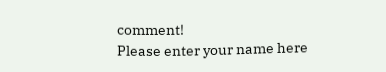comment!
Please enter your name here